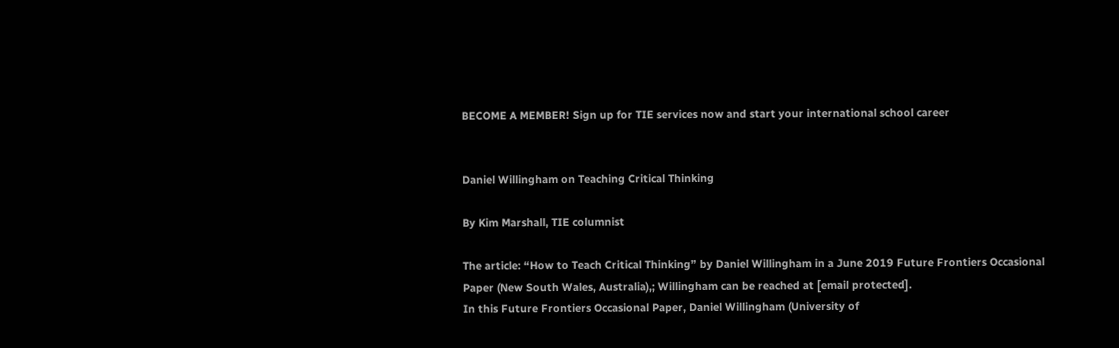BECOME A MEMBER! Sign up for TIE services now and start your international school career


Daniel Willingham on Teaching Critical Thinking

By Kim Marshall, TIE columnist

The article: “How to Teach Critical Thinking” by Daniel Willingham in a June 2019 Future Frontiers Occasional Paper (New South Wales, Australia),; Willingham can be reached at [email protected].
In this Future Frontiers Occasional Paper, Daniel Willingham (University of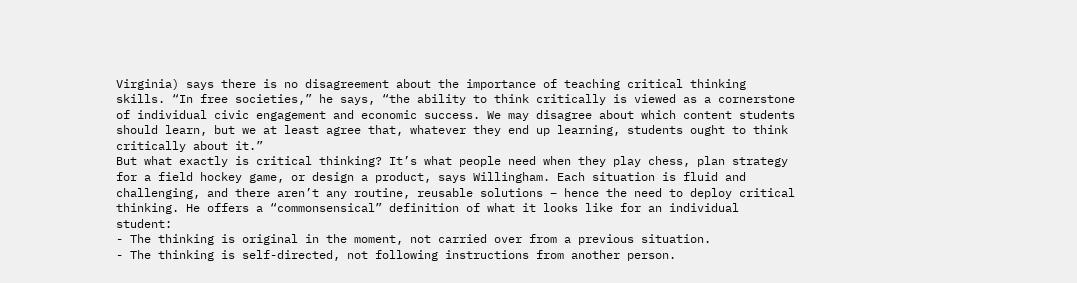Virginia) says there is no disagreement about the importance of teaching critical thinking skills. “In free societies,” he says, “the ability to think critically is viewed as a cornerstone of individual civic engagement and economic success. We may disagree about which content students should learn, but we at least agree that, whatever they end up learning, students ought to think critically about it.”
But what exactly is critical thinking? It’s what people need when they play chess, plan strategy for a field hockey game, or design a product, says Willingham. Each situation is fluid and challenging, and there aren’t any routine, reusable solutions – hence the need to deploy critical thinking. He offers a “commonsensical” definition of what it looks like for an individual student:
- The thinking is original in the moment, not carried over from a previous situation.
- The thinking is self-directed, not following instructions from another person.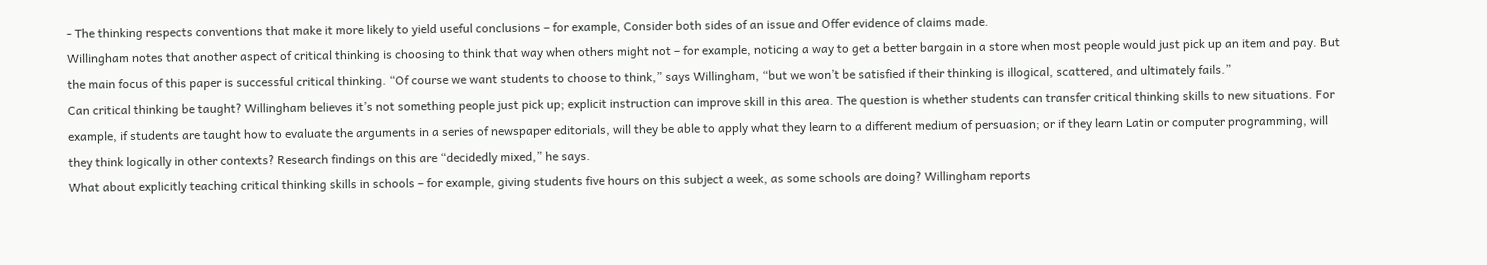- The thinking respects conventions that make it more likely to yield useful conclusions – for example, Consider both sides of an issue and Offer evidence of claims made.
Willingham notes that another aspect of critical thinking is choosing to think that way when others might not – for example, noticing a way to get a better bargain in a store when most people would just pick up an item and pay. But the main focus of this paper is successful critical thinking. “Of course we want students to choose to think,” says Willingham, “but we won’t be satisfied if their thinking is illogical, scattered, and ultimately fails.”
Can critical thinking be taught? Willingham believes it’s not something people just pick up; explicit instruction can improve skill in this area. The question is whether students can transfer critical thinking skills to new situations. For example, if students are taught how to evaluate the arguments in a series of newspaper editorials, will they be able to apply what they learn to a different medium of persuasion; or if they learn Latin or computer programming, will they think logically in other contexts? Research findings on this are “decidedly mixed,” he says.
What about explicitly teaching critical thinking skills in schools – for example, giving students five hours on this subject a week, as some schools are doing? Willingham reports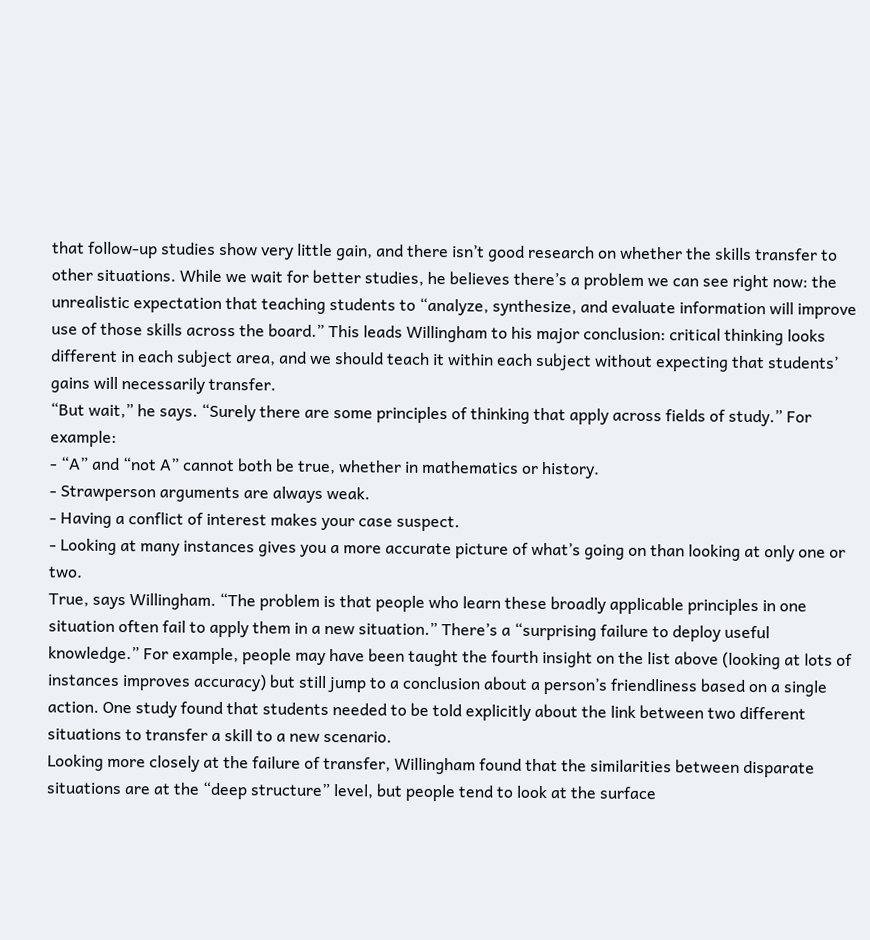that follow-up studies show very little gain, and there isn’t good research on whether the skills transfer to other situations. While we wait for better studies, he believes there’s a problem we can see right now: the unrealistic expectation that teaching students to “analyze, synthesize, and evaluate information will improve use of those skills across the board.” This leads Willingham to his major conclusion: critical thinking looks different in each subject area, and we should teach it within each subject without expecting that students’ gains will necessarily transfer.
“But wait,” he says. “Surely there are some principles of thinking that apply across fields of study.” For example:
- “A” and “not A” cannot both be true, whether in mathematics or history.
- Strawperson arguments are always weak.
- Having a conflict of interest makes your case suspect.
- Looking at many instances gives you a more accurate picture of what’s going on than looking at only one or two.
True, says Willingham. “The problem is that people who learn these broadly applicable principles in one situation often fail to apply them in a new situation.” There’s a “surprising failure to deploy useful knowledge.” For example, people may have been taught the fourth insight on the list above (looking at lots of instances improves accuracy) but still jump to a conclusion about a person’s friendliness based on a single action. One study found that students needed to be told explicitly about the link between two different situations to transfer a skill to a new scenario.
Looking more closely at the failure of transfer, Willingham found that the similarities between disparate situations are at the “deep structure” level, but people tend to look at the surface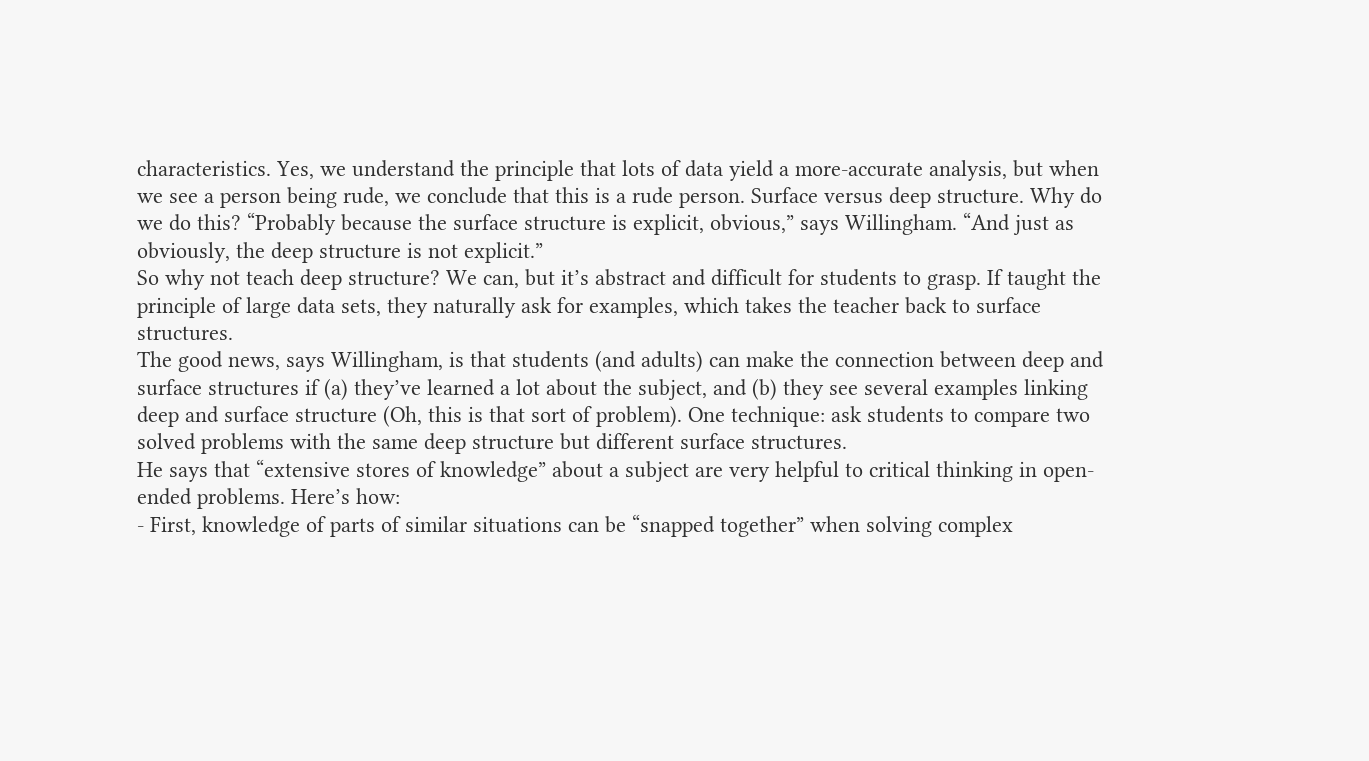characteristics. Yes, we understand the principle that lots of data yield a more-accurate analysis, but when we see a person being rude, we conclude that this is a rude person. Surface versus deep structure. Why do we do this? “Probably because the surface structure is explicit, obvious,” says Willingham. “And just as obviously, the deep structure is not explicit.”
So why not teach deep structure? We can, but it’s abstract and difficult for students to grasp. If taught the principle of large data sets, they naturally ask for examples, which takes the teacher back to surface structures.
The good news, says Willingham, is that students (and adults) can make the connection between deep and surface structures if (a) they’ve learned a lot about the subject, and (b) they see several examples linking deep and surface structure (Oh, this is that sort of problem). One technique: ask students to compare two solved problems with the same deep structure but different surface structures.
He says that “extensive stores of knowledge” about a subject are very helpful to critical thinking in open-ended problems. Here’s how:
- First, knowledge of parts of similar situations can be “snapped together” when solving complex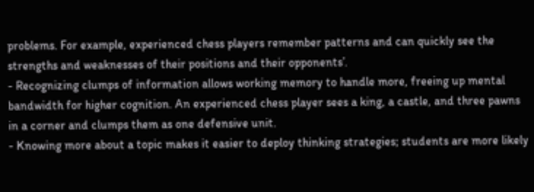problems. For example, experienced chess players remember patterns and can quickly see the strengths and weaknesses of their positions and their opponents’.
- Recognizing clumps of information allows working memory to handle more, freeing up mental bandwidth for higher cognition. An experienced chess player sees a king, a castle, and three pawns in a corner and clumps them as one defensive unit.
- Knowing more about a topic makes it easier to deploy thinking strategies; students are more likely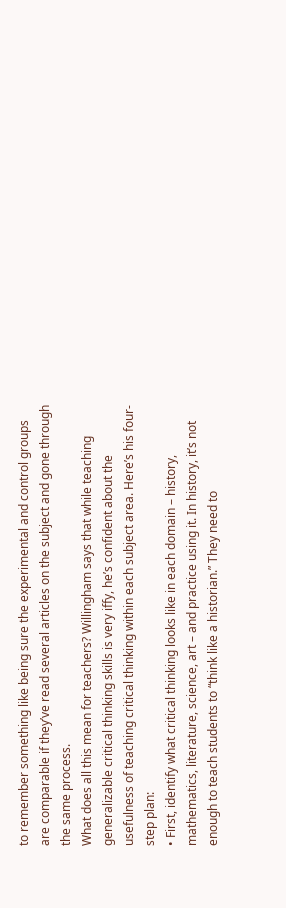to remember something like being sure the experimental and control groups are comparable if they’ve read several articles on the subject and gone through the same process.
What does all this mean for teachers? Willingham says that while teaching generalizable critical thinking skills is very iffy, he’s confident about the usefulness of teaching critical thinking within each subject area. Here’s his four-step plan:
• First, identify what critical thinking looks like in each domain – history, mathematics, literature, science, art – and practice using it. In history, it’s not enough to teach students to “think like a historian.” They need to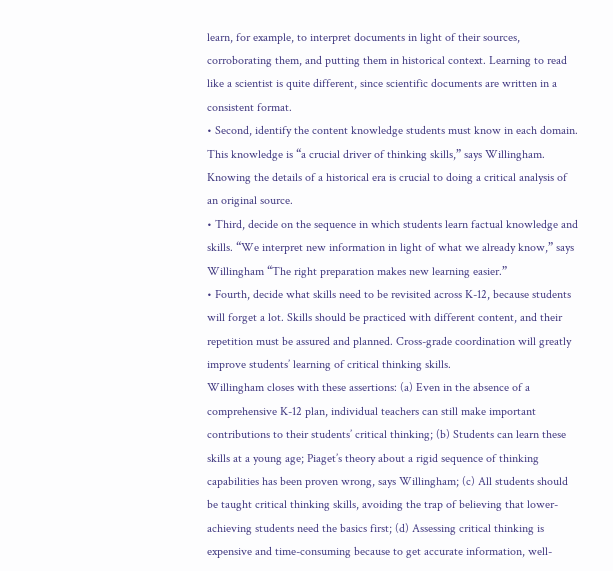learn, for example, to interpret documents in light of their sources, corroborating them, and putting them in historical context. Learning to read like a scientist is quite different, since scientific documents are written in a consistent format.
• Second, identify the content knowledge students must know in each domain. This knowledge is “a crucial driver of thinking skills,” says Willingham. Knowing the details of a historical era is crucial to doing a critical analysis of an original source.
• Third, decide on the sequence in which students learn factual knowledge and skills. “We interpret new information in light of what we already know,” says Willingham “The right preparation makes new learning easier.”
• Fourth, decide what skills need to be revisited across K-12, because students will forget a lot. Skills should be practiced with different content, and their repetition must be assured and planned. Cross-grade coordination will greatly improve students’ learning of critical thinking skills.
Willingham closes with these assertions: (a) Even in the absence of a comprehensive K-12 plan, individual teachers can still make important contributions to their students’ critical thinking; (b) Students can learn these skills at a young age; Piaget’s theory about a rigid sequence of thinking capabilities has been proven wrong, says Willingham; (c) All students should be taught critical thinking skills, avoiding the trap of believing that lower-achieving students need the basics first; (d) Assessing critical thinking is expensive and time-consuming because to get accurate information, well-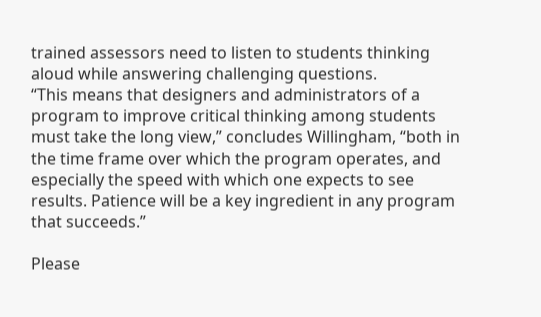trained assessors need to listen to students thinking aloud while answering challenging questions.
“This means that designers and administrators of a program to improve critical thinking among students must take the long view,” concludes Willingham, “both in the time frame over which the program operates, and especially the speed with which one expects to see results. Patience will be a key ingredient in any program that succeeds.”

Please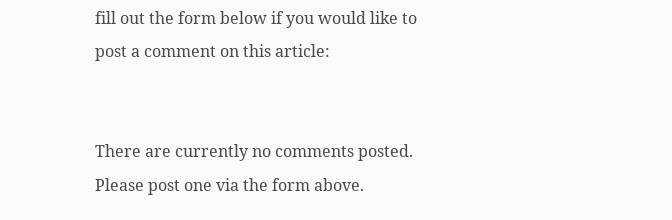fill out the form below if you would like to post a comment on this article:


There are currently no comments posted. Please post one via the form above.